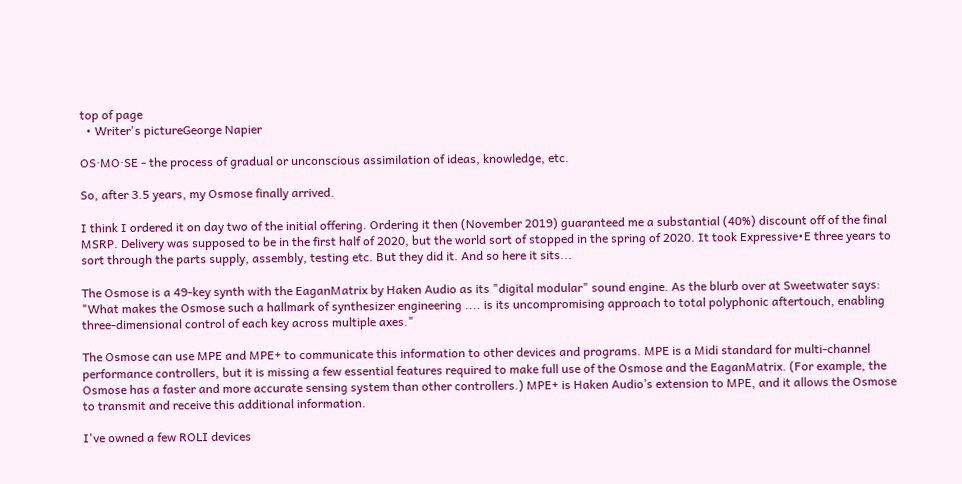top of page
  • Writer's pictureGeorge Napier

OS·MO·SE - the process of gradual or unconscious assimilation of ideas, knowledge, etc.

So, after 3.5 years, my Osmose finally arrived.

I think I ordered it on day two of the initial offering. Ordering it then (November 2019) guaranteed me a substantial (40%) discount off of the final MSRP. Delivery was supposed to be in the first half of 2020, but the world sort of stopped in the spring of 2020. It took Expressive•E three years to sort through the parts supply, assembly, testing etc. But they did it. And so here it sits...

The Osmose is a 49-key synth with the EaganMatrix by Haken Audio as its "digital modular" sound engine. As the blurb over at Sweetwater says: "What makes the Osmose such a hallmark of synthesizer engineering .... is its uncompromising approach to total polyphonic aftertouch, enabling three-dimensional control of each key across multiple axes."

The Osmose can use MPE and MPE+ to communicate this information to other devices and programs. MPE is a Midi standard for multi-channel performance controllers, but it is missing a few essential features required to make full use of the Osmose and the EaganMatrix. (For example, the Osmose has a faster and more accurate sensing system than other controllers.) MPE+ is Haken Audio’s extension to MPE, and it allows the Osmose to transmit and receive this additional information.

I've owned a few ROLI devices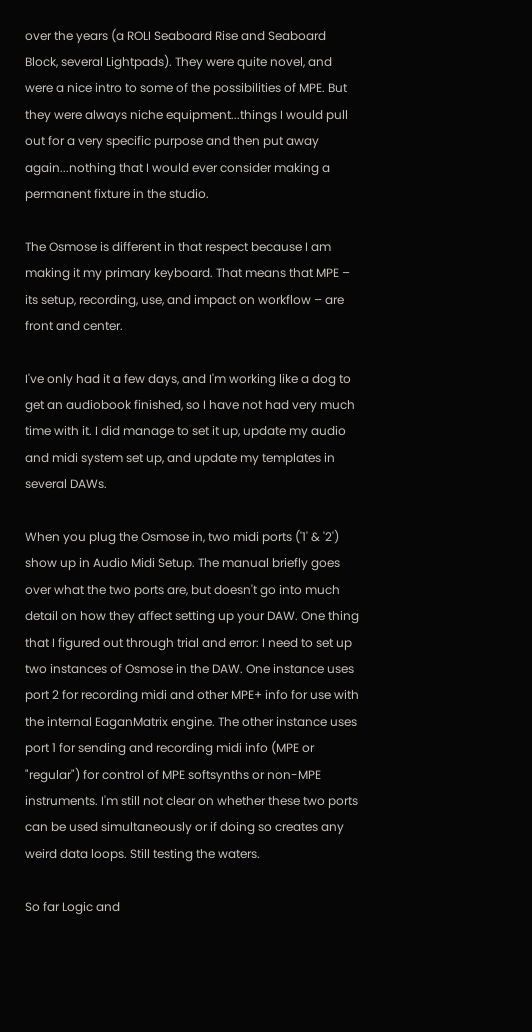over the years (a ROLI Seaboard Rise and Seaboard Block, several Lightpads). They were quite novel, and were a nice intro to some of the possibilities of MPE. But they were always niche equipment...things I would pull out for a very specific purpose and then put away again...nothing that I would ever consider making a permanent fixture in the studio.

The Osmose is different in that respect because I am making it my primary keyboard. That means that MPE – its setup, recording, use, and impact on workflow – are front and center.

I've only had it a few days, and I'm working like a dog to get an audiobook finished, so I have not had very much time with it. I did manage to set it up, update my audio and midi system set up, and update my templates in several DAWs.

When you plug the Osmose in, two midi ports ('1' & '2') show up in Audio Midi Setup. The manual briefly goes over what the two ports are, but doesn't go into much detail on how they affect setting up your DAW. One thing that I figured out through trial and error: I need to set up two instances of Osmose in the DAW. One instance uses port 2 for recording midi and other MPE+ info for use with the internal EaganMatrix engine. The other instance uses port 1 for sending and recording midi info (MPE or "regular") for control of MPE softsynths or non-MPE instruments. I'm still not clear on whether these two ports can be used simultaneously or if doing so creates any weird data loops. Still testing the waters.

So far Logic and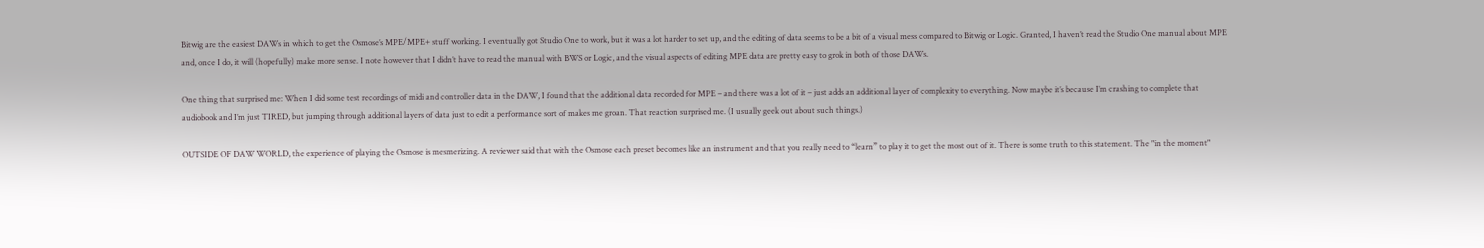Bitwig are the easiest DAWs in which to get the Osmose’s MPE/MPE+ stuff working. I eventually got Studio One to work, but it was a lot harder to set up, and the editing of data seems to be a bit of a visual mess compared to Bitwig or Logic. Granted, I haven’t read the Studio One manual about MPE and, once I do, it will (hopefully) make more sense. I note however that I didn’t have to read the manual with BWS or Logic, and the visual aspects of editing MPE data are pretty easy to grok in both of those DAWs.

One thing that surprised me: When I did some test recordings of midi and controller data in the DAW, I found that the additional data recorded for MPE – and there was a lot of it – just adds an additional layer of complexity to everything. Now maybe it’s because I’m crashing to complete that audiobook and I’m just TIRED, but jumping through additional layers of data just to edit a performance sort of makes me groan. That reaction surprised me. (I usually geek out about such things.)

OUTSIDE OF DAW WORLD, the experience of playing the Osmose is mesmerizing. A reviewer said that with the Osmose each preset becomes like an instrument and that you really need to “learn” to play it to get the most out of it. There is some truth to this statement. The "in the moment"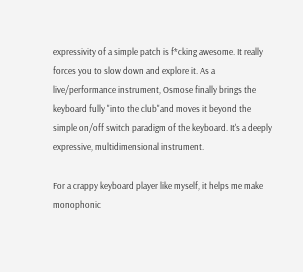expressivity of a simple patch is f*cking awesome. It really forces you to slow down and explore it. As a live/performance instrument, Osmose finally brings the keyboard fully "into the club"and moves it beyond the simple on/off switch paradigm of the keyboard. It's a deeply expressive, multidimensional instrument.

For a crappy keyboard player like myself, it helps me make monophonic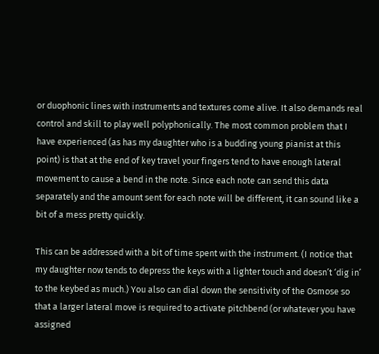or duophonic lines with instruments and textures come alive. It also demands real control and skill to play well polyphonically. The most common problem that I have experienced (as has my daughter who is a budding young pianist at this point) is that at the end of key travel your fingers tend to have enough lateral movement to cause a bend in the note. Since each note can send this data separately and the amount sent for each note will be different, it can sound like a bit of a mess pretty quickly.

This can be addressed with a bit of time spent with the instrument. (I notice that my daughter now tends to depress the keys with a lighter touch and doesn’t ‘dig in’ to the keybed as much.) You also can dial down the sensitivity of the Osmose so that a larger lateral move is required to activate pitchbend (or whatever you have assigned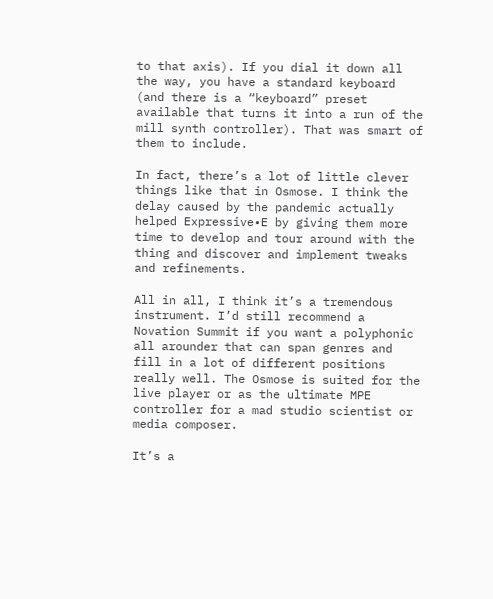to that axis). If you dial it down all the way, you have a standard keyboard (and there is a “keyboard” preset available that turns it into a run of the mill synth controller). That was smart of them to include.

In fact, there’s a lot of little clever things like that in Osmose. I think the delay caused by the pandemic actually helped Expressive•E by giving them more time to develop and tour around with the thing and discover and implement tweaks and refinements.

All in all, I think it’s a tremendous instrument. I’d still recommend a Novation Summit if you want a polyphonic all arounder that can span genres and fill in a lot of different positions really well. The Osmose is suited for the live player or as the ultimate MPE controller for a mad studio scientist or media composer.

It’s a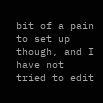bit of a pain to set up though, and I have not tried to edit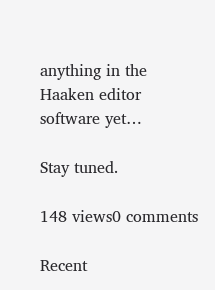anything in the Haaken editor software yet…

Stay tuned.

148 views0 comments

Recent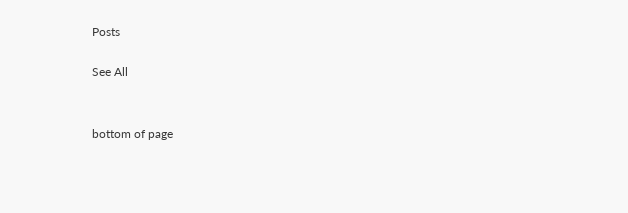Posts

See All


bottom of page